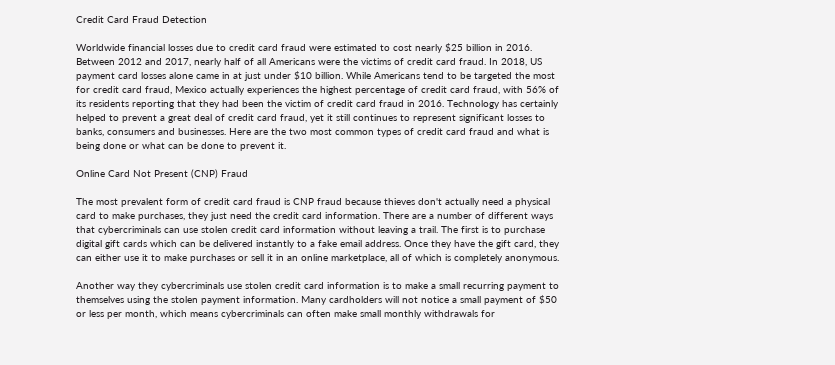Credit Card Fraud Detection

Worldwide financial losses due to credit card fraud were estimated to cost nearly $25 billion in 2016. Between 2012 and 2017, nearly half of all Americans were the victims of credit card fraud. In 2018, US payment card losses alone came in at just under $10 billion. While Americans tend to be targeted the most for credit card fraud, Mexico actually experiences the highest percentage of credit card fraud, with 56% of its residents reporting that they had been the victim of credit card fraud in 2016. Technology has certainly helped to prevent a great deal of credit card fraud, yet it still continues to represent significant losses to banks, consumers and businesses. Here are the two most common types of credit card fraud and what is being done or what can be done to prevent it.

Online Card Not Present (CNP) Fraud

The most prevalent form of credit card fraud is CNP fraud because thieves don't actually need a physical card to make purchases, they just need the credit card information. There are a number of different ways that cybercriminals can use stolen credit card information without leaving a trail. The first is to purchase digital gift cards which can be delivered instantly to a fake email address. Once they have the gift card, they can either use it to make purchases or sell it in an online marketplace, all of which is completely anonymous.

Another way they cybercriminals use stolen credit card information is to make a small recurring payment to themselves using the stolen payment information. Many cardholders will not notice a small payment of $50 or less per month, which means cybercriminals can often make small monthly withdrawals for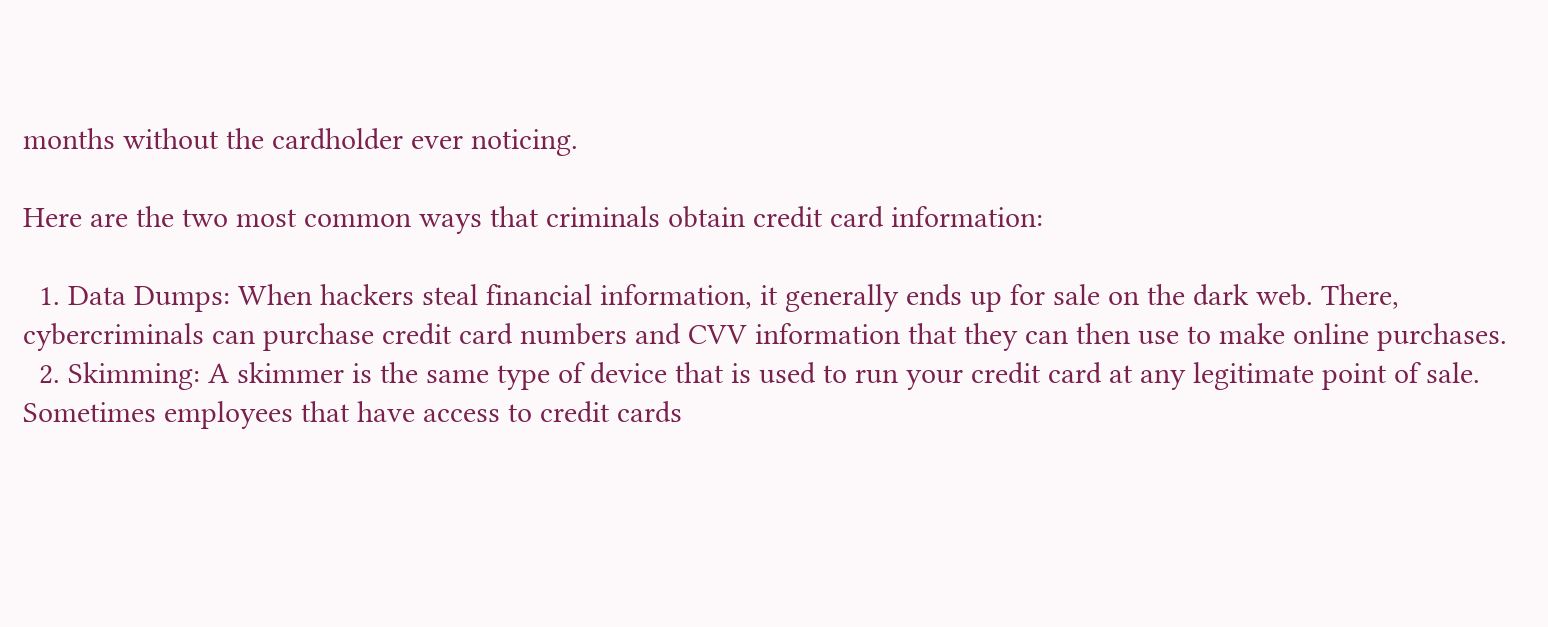months without the cardholder ever noticing.

Here are the two most common ways that criminals obtain credit card information:

  1. Data Dumps: When hackers steal financial information, it generally ends up for sale on the dark web. There, cybercriminals can purchase credit card numbers and CVV information that they can then use to make online purchases.
  2. Skimming: A skimmer is the same type of device that is used to run your credit card at any legitimate point of sale. Sometimes employees that have access to credit cards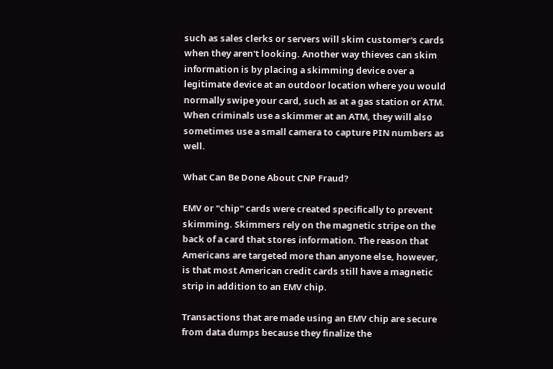such as sales clerks or servers will skim customer's cards when they aren't looking. Another way thieves can skim information is by placing a skimming device over a legitimate device at an outdoor location where you would normally swipe your card, such as at a gas station or ATM. When criminals use a skimmer at an ATM, they will also sometimes use a small camera to capture PIN numbers as well.

What Can Be Done About CNP Fraud?

EMV or "chip" cards were created specifically to prevent skimming. Skimmers rely on the magnetic stripe on the back of a card that stores information. The reason that Americans are targeted more than anyone else, however, is that most American credit cards still have a magnetic strip in addition to an EMV chip.

Transactions that are made using an EMV chip are secure from data dumps because they finalize the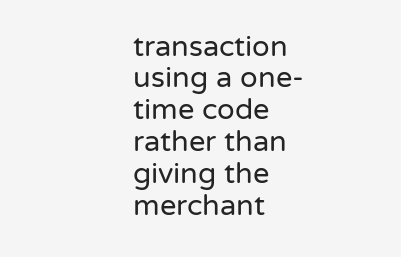transaction using a one-time code rather than giving the merchant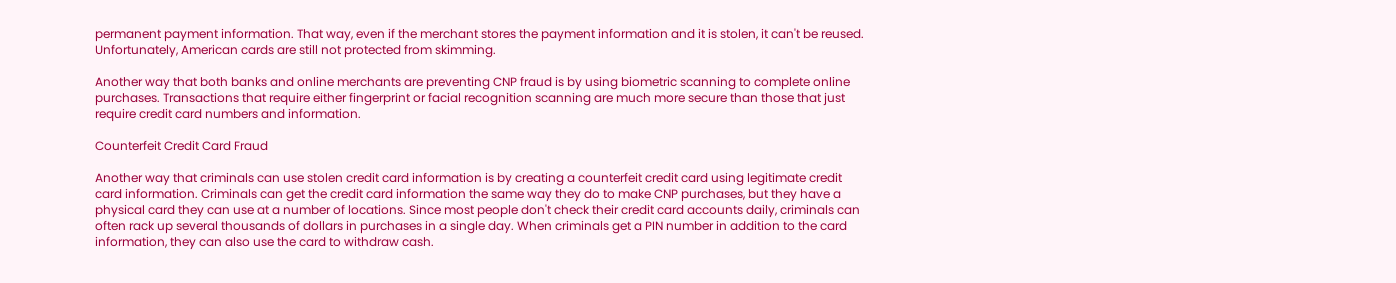permanent payment information. That way, even if the merchant stores the payment information and it is stolen, it can't be reused. Unfortunately, American cards are still not protected from skimming.

Another way that both banks and online merchants are preventing CNP fraud is by using biometric scanning to complete online purchases. Transactions that require either fingerprint or facial recognition scanning are much more secure than those that just require credit card numbers and information.

Counterfeit Credit Card Fraud

Another way that criminals can use stolen credit card information is by creating a counterfeit credit card using legitimate credit card information. Criminals can get the credit card information the same way they do to make CNP purchases, but they have a physical card they can use at a number of locations. Since most people don't check their credit card accounts daily, criminals can often rack up several thousands of dollars in purchases in a single day. When criminals get a PIN number in addition to the card information, they can also use the card to withdraw cash.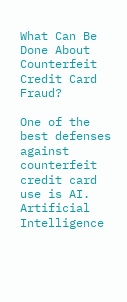What Can Be Done About Counterfeit Credit Card Fraud?

One of the best defenses against counterfeit credit card use is AI. Artificial Intelligence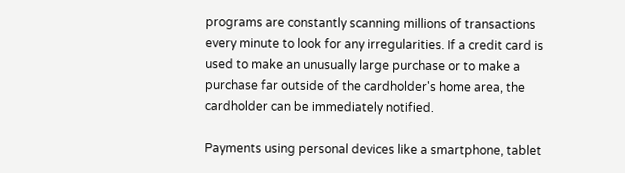programs are constantly scanning millions of transactions every minute to look for any irregularities. If a credit card is used to make an unusually large purchase or to make a purchase far outside of the cardholder's home area, the cardholder can be immediately notified.

Payments using personal devices like a smartphone, tablet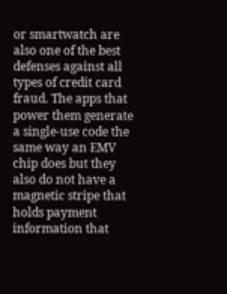or smartwatch are also one of the best defenses against all types of credit card fraud. The apps that power them generate a single-use code the same way an EMV chip does but they also do not have a magnetic stripe that holds payment information that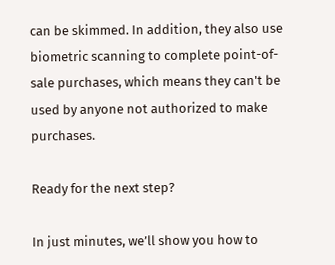can be skimmed. In addition, they also use biometric scanning to complete point-of-sale purchases, which means they can't be used by anyone not authorized to make purchases.

Ready for the next step?

In just minutes, we’ll show you how to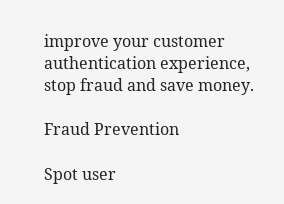improve your customer authentication experience, stop fraud and save money.

Fraud Prevention

Spot user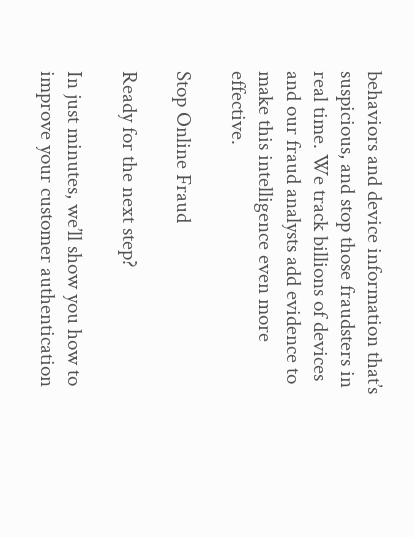behaviors and device information that’s suspicious, and stop those fraudsters in real time. We track billions of devices and our fraud analysts add evidence to make this intelligence even more effective.

Stop Online Fraud

Ready for the next step?

In just minutes, we’ll show you how to improve your customer authentication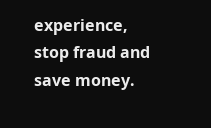experience, stop fraud and save money.